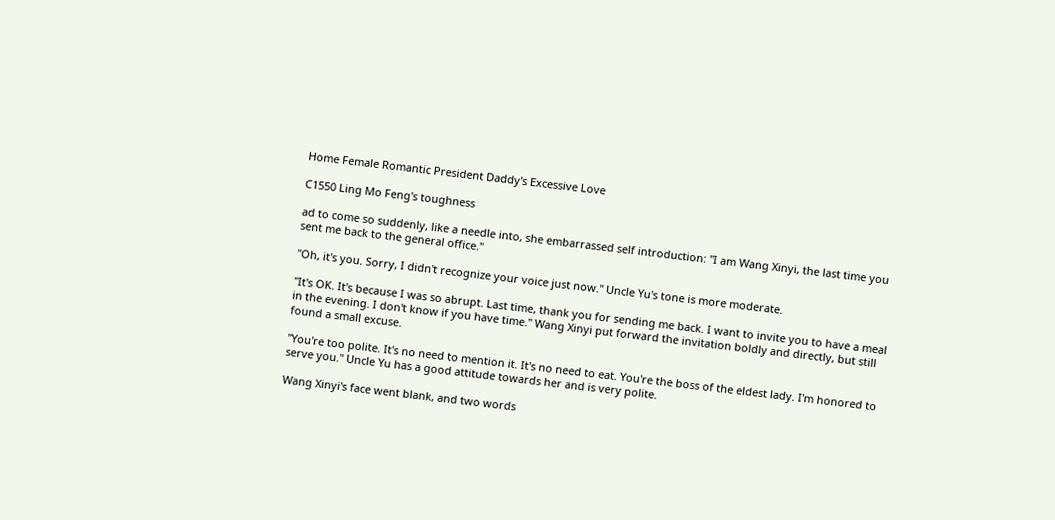Home Female Romantic President Daddy's Excessive Love

C1550 Ling Mo Feng's toughness

ad to come so suddenly, like a needle into, she embarrassed self introduction: "I am Wang Xinyi, the last time you sent me back to the general office."

"Oh, it's you. Sorry, I didn't recognize your voice just now." Uncle Yu's tone is more moderate.

"It's OK. It's because I was so abrupt. Last time, thank you for sending me back. I want to invite you to have a meal in the evening. I don't know if you have time." Wang Xinyi put forward the invitation boldly and directly, but still found a small excuse.

"You're too polite. It's no need to mention it. It's no need to eat. You're the boss of the eldest lady. I'm honored to serve you." Uncle Yu has a good attitude towards her and is very polite.

Wang Xinyi's face went blank, and two words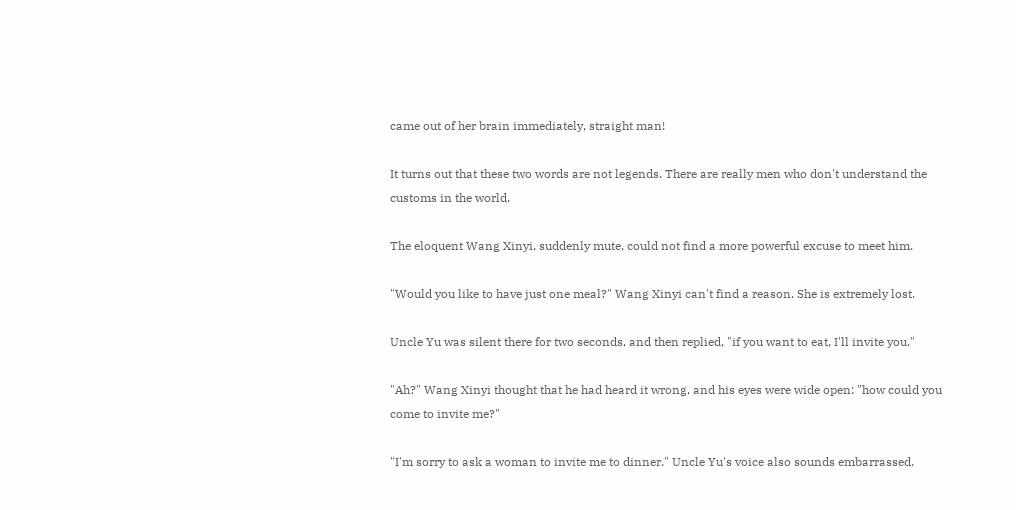came out of her brain immediately, straight man!

It turns out that these two words are not legends. There are really men who don't understand the customs in the world.

The eloquent Wang Xinyi, suddenly mute, could not find a more powerful excuse to meet him.

"Would you like to have just one meal?" Wang Xinyi can't find a reason. She is extremely lost.

Uncle Yu was silent there for two seconds, and then replied, "if you want to eat, I'll invite you."

"Ah?" Wang Xinyi thought that he had heard it wrong, and his eyes were wide open: "how could you come to invite me?"

"I'm sorry to ask a woman to invite me to dinner." Uncle Yu's voice also sounds embarrassed.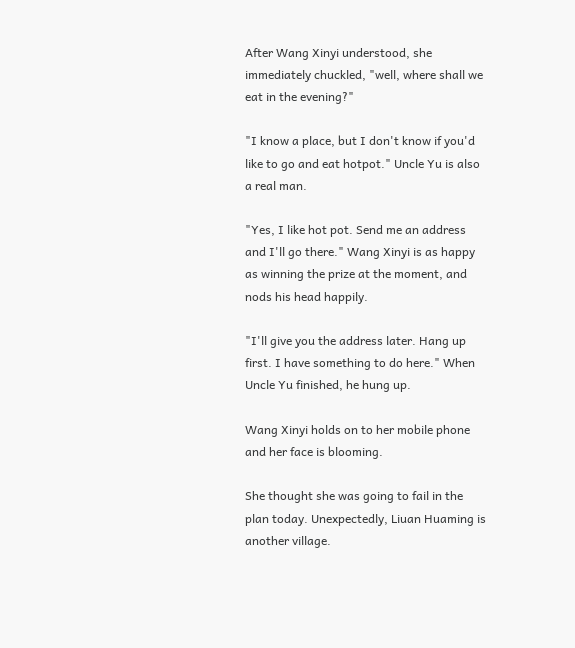After Wang Xinyi understood, she immediately chuckled, "well, where shall we eat in the evening?"

"I know a place, but I don't know if you'd like to go and eat hotpot." Uncle Yu is also a real man.

"Yes, I like hot pot. Send me an address and I'll go there." Wang Xinyi is as happy as winning the prize at the moment, and nods his head happily.

"I'll give you the address later. Hang up first. I have something to do here." When Uncle Yu finished, he hung up.

Wang Xinyi holds on to her mobile phone and her face is blooming.

She thought she was going to fail in the plan today. Unexpectedly, Liuan Huaming is another village.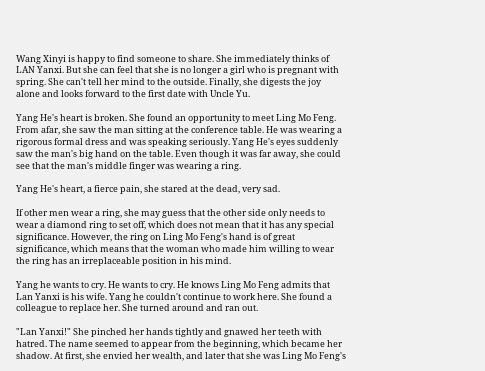Wang Xinyi is happy to find someone to share. She immediately thinks of LAN Yanxi. But she can feel that she is no longer a girl who is pregnant with spring. She can't tell her mind to the outside. Finally, she digests the joy alone and looks forward to the first date with Uncle Yu.

Yang He's heart is broken. She found an opportunity to meet Ling Mo Feng. From afar, she saw the man sitting at the conference table. He was wearing a rigorous formal dress and was speaking seriously. Yang He's eyes suddenly saw the man's big hand on the table. Even though it was far away, she could see that the man's middle finger was wearing a ring.

Yang He's heart, a fierce pain, she stared at the dead, very sad.

If other men wear a ring, she may guess that the other side only needs to wear a diamond ring to set off, which does not mean that it has any special significance. However, the ring on Ling Mo Feng's hand is of great significance, which means that the woman who made him willing to wear the ring has an irreplaceable position in his mind.

Yang he wants to cry. He wants to cry. He knows Ling Mo Feng admits that Lan Yanxi is his wife. Yang he couldn't continue to work here. She found a colleague to replace her. She turned around and ran out.

"Lan Yanxi!" She pinched her hands tightly and gnawed her teeth with hatred. The name seemed to appear from the beginning, which became her shadow. At first, she envied her wealth, and later that she was Ling Mo Feng's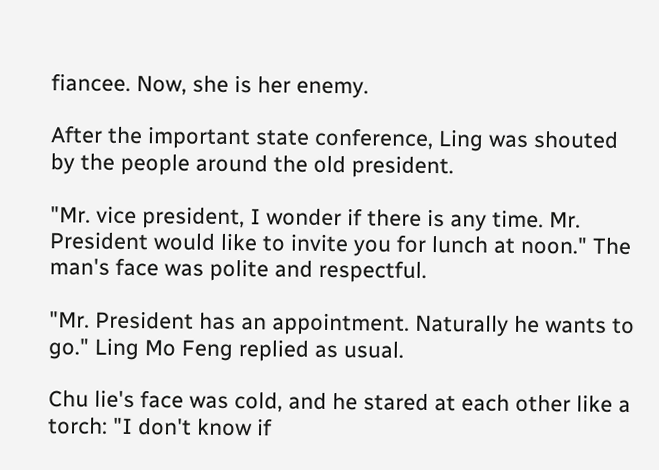fiancee. Now, she is her enemy.

After the important state conference, Ling was shouted by the people around the old president.

"Mr. vice president, I wonder if there is any time. Mr. President would like to invite you for lunch at noon." The man's face was polite and respectful.

"Mr. President has an appointment. Naturally he wants to go." Ling Mo Feng replied as usual.

Chu lie's face was cold, and he stared at each other like a torch: "I don't know if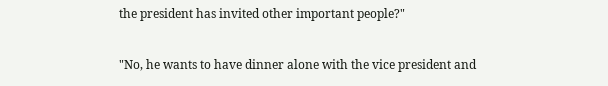the president has invited other important people?"

"No, he wants to have dinner alone with the vice president and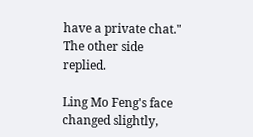have a private chat." The other side replied.

Ling Mo Feng's face changed slightly,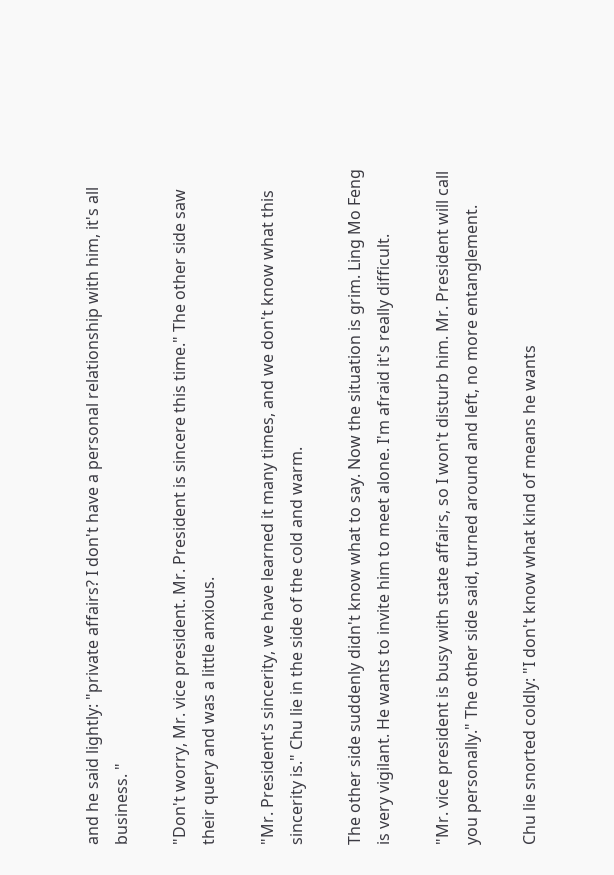and he said lightly: "private affairs? I don't have a personal relationship with him, it's all business. "

"Don't worry, Mr. vice president. Mr. President is sincere this time." The other side saw their query and was a little anxious.

"Mr. President's sincerity, we have learned it many times, and we don't know what this sincerity is." Chu lie in the side of the cold and warm.

The other side suddenly didn't know what to say. Now the situation is grim. Ling Mo Feng is very vigilant. He wants to invite him to meet alone. I'm afraid it's really difficult.

"Mr. vice president is busy with state affairs, so I won't disturb him. Mr. President will call you personally." The other side said, turned around and left, no more entanglement.

Chu lie snorted coldly: "I don't know what kind of means he wants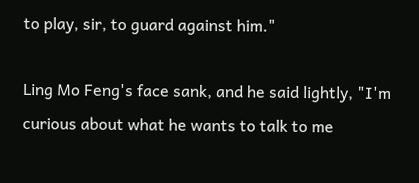to play, sir, to guard against him."

Ling Mo Feng's face sank, and he said lightly, "I'm curious about what he wants to talk to me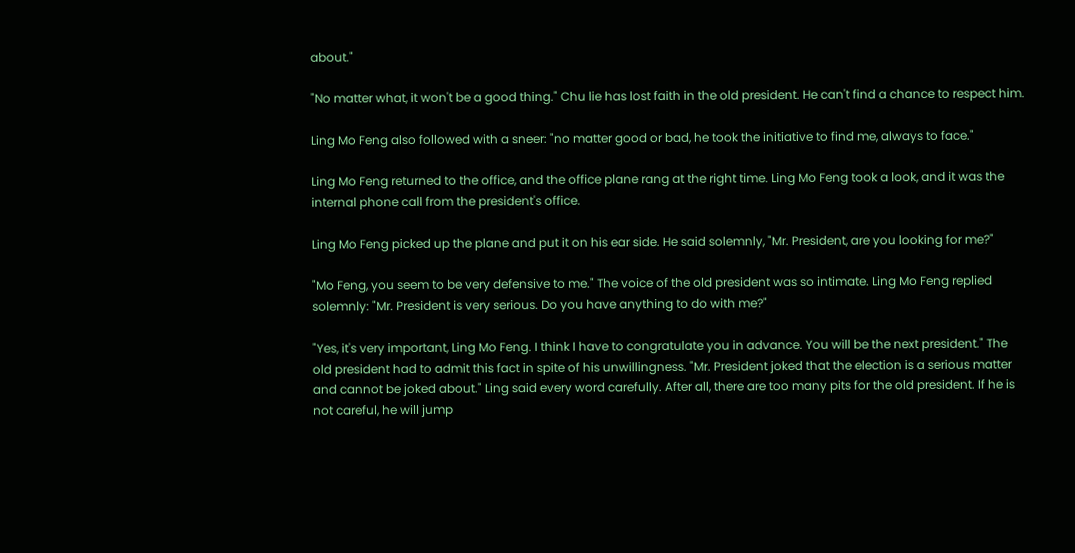about."

"No matter what, it won't be a good thing." Chu lie has lost faith in the old president. He can't find a chance to respect him.

Ling Mo Feng also followed with a sneer: "no matter good or bad, he took the initiative to find me, always to face."

Ling Mo Feng returned to the office, and the office plane rang at the right time. Ling Mo Feng took a look, and it was the internal phone call from the president's office.

Ling Mo Feng picked up the plane and put it on his ear side. He said solemnly, "Mr. President, are you looking for me?"

"Mo Feng, you seem to be very defensive to me." The voice of the old president was so intimate. Ling Mo Feng replied solemnly: "Mr. President is very serious. Do you have anything to do with me?"

"Yes, it's very important, Ling Mo Feng. I think I have to congratulate you in advance. You will be the next president." The old president had to admit this fact in spite of his unwillingness. "Mr. President joked that the election is a serious matter and cannot be joked about." Ling said every word carefully. After all, there are too many pits for the old president. If he is not careful, he will jump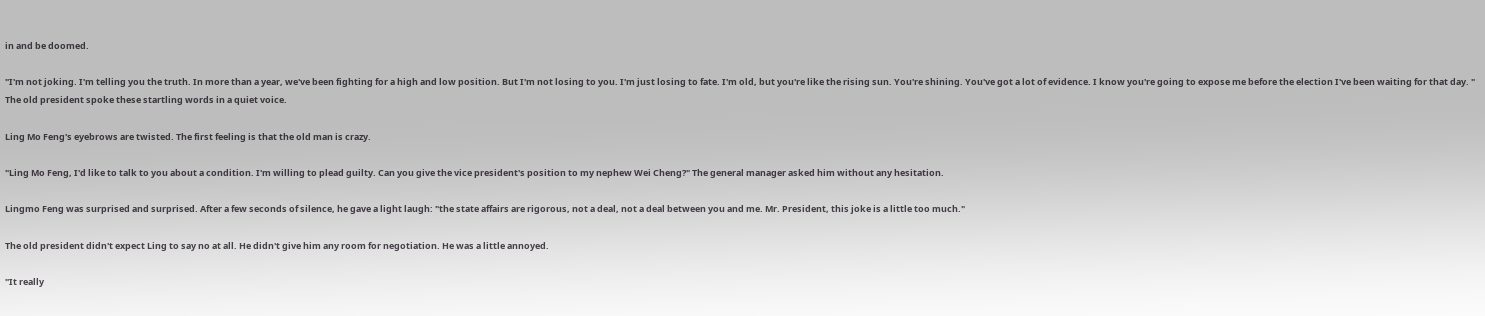in and be doomed.

"I'm not joking. I'm telling you the truth. In more than a year, we've been fighting for a high and low position. But I'm not losing to you. I'm just losing to fate. I'm old, but you're like the rising sun. You're shining. You've got a lot of evidence. I know you're going to expose me before the election I've been waiting for that day. " The old president spoke these startling words in a quiet voice.

Ling Mo Feng's eyebrows are twisted. The first feeling is that the old man is crazy.

"Ling Mo Feng, I'd like to talk to you about a condition. I'm willing to plead guilty. Can you give the vice president's position to my nephew Wei Cheng?" The general manager asked him without any hesitation.

Lingmo Feng was surprised and surprised. After a few seconds of silence, he gave a light laugh: "the state affairs are rigorous, not a deal, not a deal between you and me. Mr. President, this joke is a little too much."

The old president didn't expect Ling to say no at all. He didn't give him any room for negotiation. He was a little annoyed.

"It really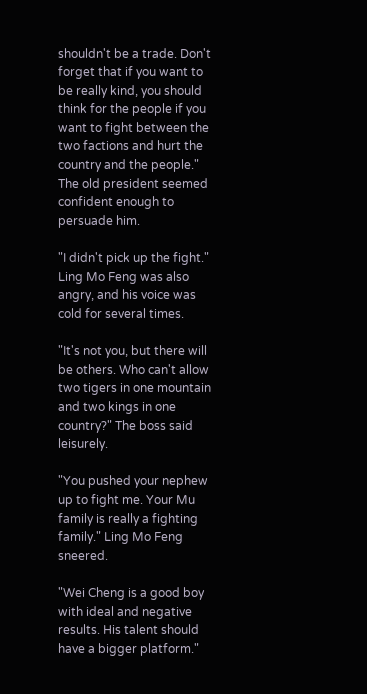shouldn't be a trade. Don't forget that if you want to be really kind, you should think for the people if you want to fight between the two factions and hurt the country and the people." The old president seemed confident enough to persuade him.

"I didn't pick up the fight." Ling Mo Feng was also angry, and his voice was cold for several times.

"It's not you, but there will be others. Who can't allow two tigers in one mountain and two kings in one country?" The boss said leisurely.

"You pushed your nephew up to fight me. Your Mu family is really a fighting family." Ling Mo Feng sneered.

"Wei Cheng is a good boy with ideal and negative results. His talent should have a bigger platform."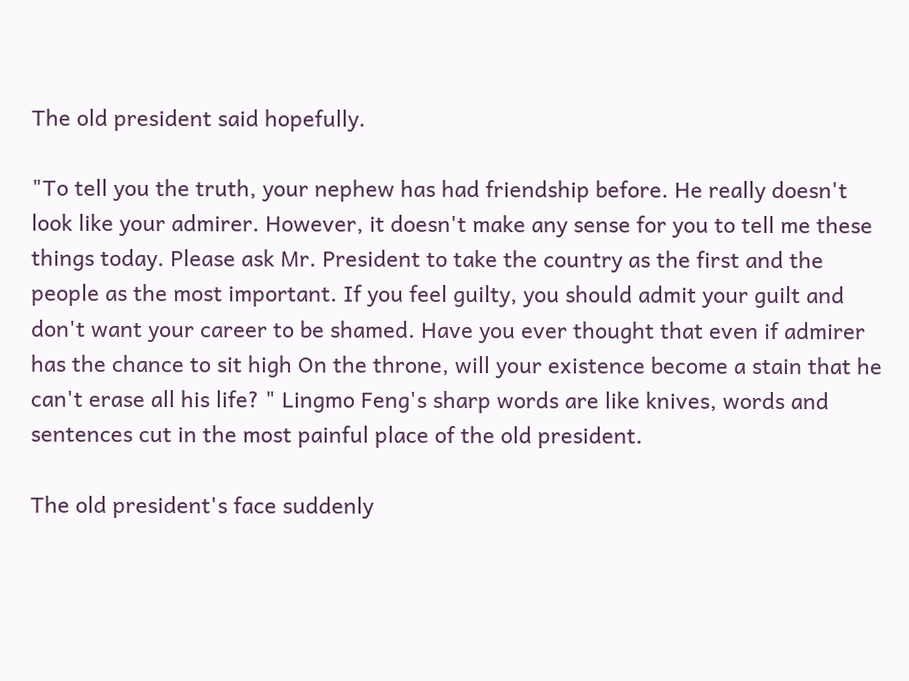The old president said hopefully.

"To tell you the truth, your nephew has had friendship before. He really doesn't look like your admirer. However, it doesn't make any sense for you to tell me these things today. Please ask Mr. President to take the country as the first and the people as the most important. If you feel guilty, you should admit your guilt and don't want your career to be shamed. Have you ever thought that even if admirer has the chance to sit high On the throne, will your existence become a stain that he can't erase all his life? " Lingmo Feng's sharp words are like knives, words and sentences cut in the most painful place of the old president.

The old president's face suddenly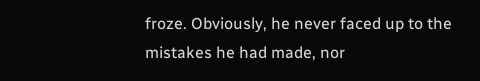froze. Obviously, he never faced up to the mistakes he had made, nor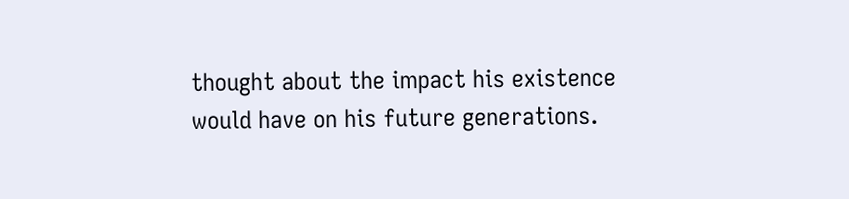thought about the impact his existence would have on his future generations.